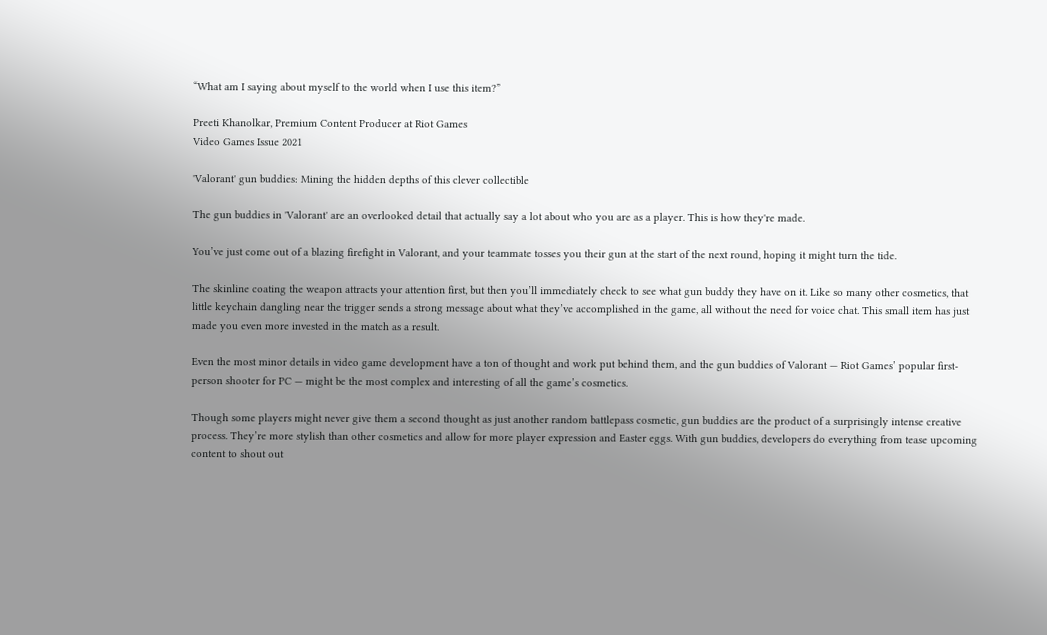“What am I saying about myself to the world when I use this item?”

Preeti Khanolkar, Premium Content Producer at Riot Games
Video Games Issue 2021

'Valorant' gun buddies: Mining the hidden depths of this clever collectible

The gun buddies in 'Valorant' are an overlooked detail that actually say a lot about who you are as a player. This is how they're made.

You’ve just come out of a blazing firefight in Valorant, and your teammate tosses you their gun at the start of the next round, hoping it might turn the tide.

The skinline coating the weapon attracts your attention first, but then you’ll immediately check to see what gun buddy they have on it. Like so many other cosmetics, that little keychain dangling near the trigger sends a strong message about what they’ve accomplished in the game, all without the need for voice chat. This small item has just made you even more invested in the match as a result.

Even the most minor details in video game development have a ton of thought and work put behind them, and the gun buddies of Valorant — Riot Games’ popular first-person shooter for PC — might be the most complex and interesting of all the game’s cosmetics.

Though some players might never give them a second thought as just another random battlepass cosmetic, gun buddies are the product of a surprisingly intense creative process. They’re more stylish than other cosmetics and allow for more player expression and Easter eggs. With gun buddies, developers do everything from tease upcoming content to shout out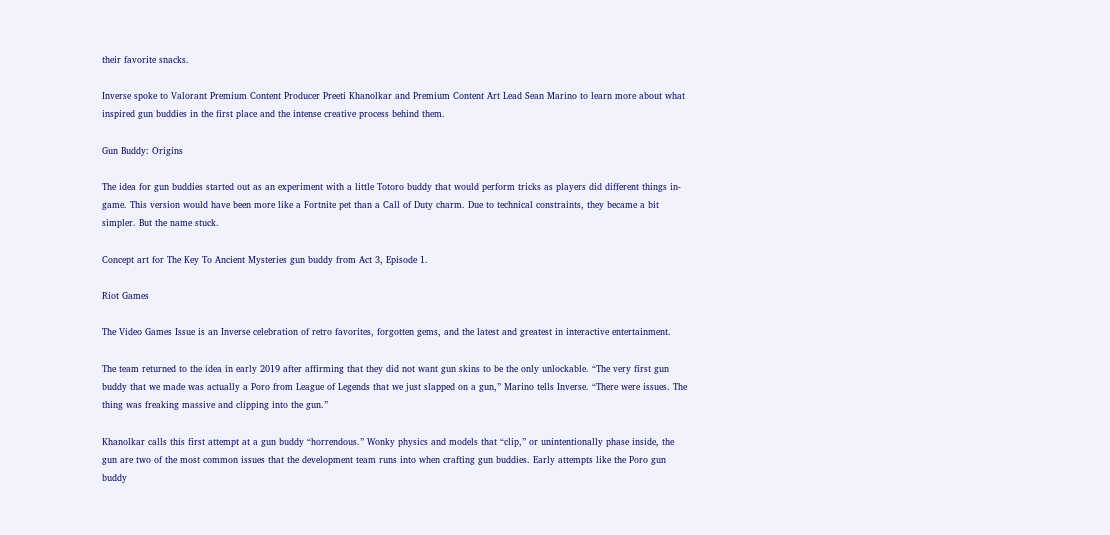their favorite snacks.

Inverse spoke to Valorant Premium Content Producer Preeti Khanolkar and Premium Content Art Lead Sean Marino to learn more about what inspired gun buddies in the first place and the intense creative process behind them.

Gun Buddy: Origins

The idea for gun buddies started out as an experiment with a little Totoro buddy that would perform tricks as players did different things in-game. This version would have been more like a Fortnite pet than a Call of Duty charm. Due to technical constraints, they became a bit simpler. But the name stuck.

Concept art for The Key To Ancient Mysteries gun buddy from Act 3, Episode 1.

Riot Games

The Video Games Issue is an Inverse celebration of retro favorites, forgotten gems, and the latest and greatest in interactive entertainment.

The team returned to the idea in early 2019 after affirming that they did not want gun skins to be the only unlockable. “The very first gun buddy that we made was actually a Poro from League of Legends that we just slapped on a gun,” Marino tells Inverse. “There were issues. The thing was freaking massive and clipping into the gun.”

Khanolkar calls this first attempt at a gun buddy “horrendous.” Wonky physics and models that “clip,” or unintentionally phase inside, the gun are two of the most common issues that the development team runs into when crafting gun buddies. Early attempts like the Poro gun buddy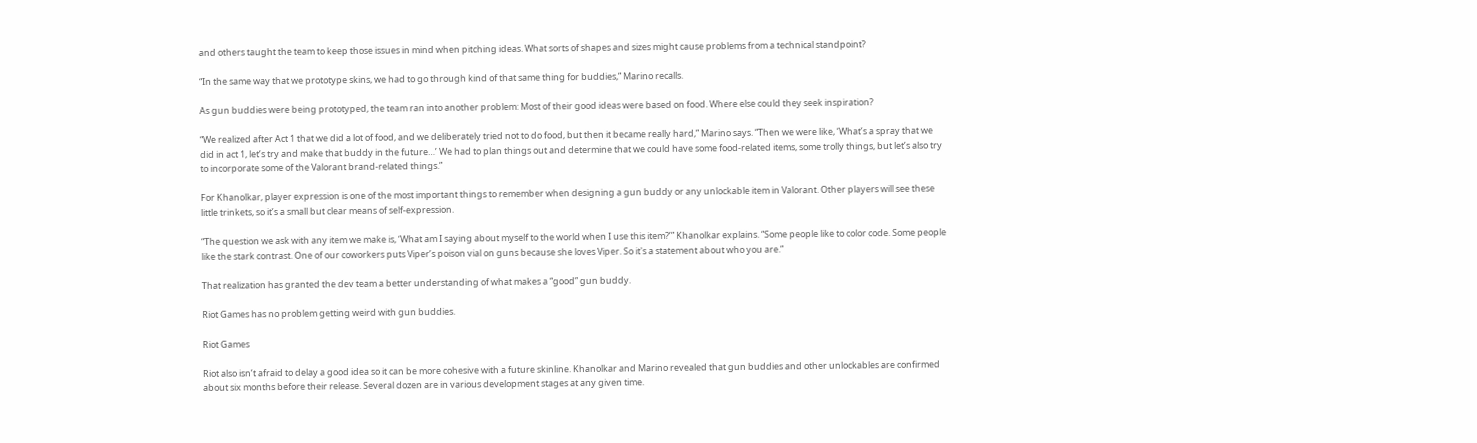and others taught the team to keep those issues in mind when pitching ideas. What sorts of shapes and sizes might cause problems from a technical standpoint?

“In the same way that we prototype skins, we had to go through kind of that same thing for buddies,” Marino recalls.

As gun buddies were being prototyped, the team ran into another problem: Most of their good ideas were based on food. Where else could they seek inspiration?

“We realized after Act 1 that we did a lot of food, and we deliberately tried not to do food, but then it became really hard,” Marino says. “Then we were like, ‘What’s a spray that we did in act 1, let’s try and make that buddy in the future…’ We had to plan things out and determine that we could have some food-related items, some trolly things, but let’s also try to incorporate some of the Valorant brand-related things.”

For Khanolkar, player expression is one of the most important things to remember when designing a gun buddy or any unlockable item in Valorant. Other players will see these little trinkets, so it’s a small but clear means of self-expression.

“The question we ask with any item we make is, ‘What am I saying about myself to the world when I use this item?’” Khanolkar explains. “Some people like to color code. Some people like the stark contrast. One of our coworkers puts Viper’s poison vial on guns because she loves Viper. So it's a statement about who you are.”

That realization has granted the dev team a better understanding of what makes a “good” gun buddy.

Riot Games has no problem getting weird with gun buddies.

Riot Games

Riot also isn’t afraid to delay a good idea so it can be more cohesive with a future skinline. Khanolkar and Marino revealed that gun buddies and other unlockables are confirmed about six months before their release. Several dozen are in various development stages at any given time.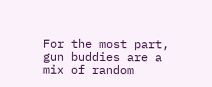For the most part, gun buddies are a mix of random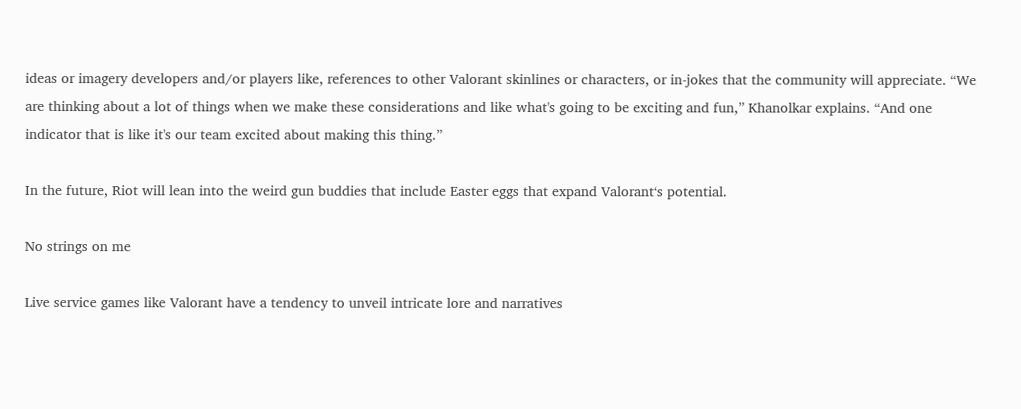ideas or imagery developers and/or players like, references to other Valorant skinlines or characters, or in-jokes that the community will appreciate. “We are thinking about a lot of things when we make these considerations and like what's going to be exciting and fun,” Khanolkar explains. “And one indicator that is like it's our team excited about making this thing.”

In the future, Riot will lean into the weird gun buddies that include Easter eggs that expand Valorant‘s potential.

No strings on me

Live service games like Valorant have a tendency to unveil intricate lore and narratives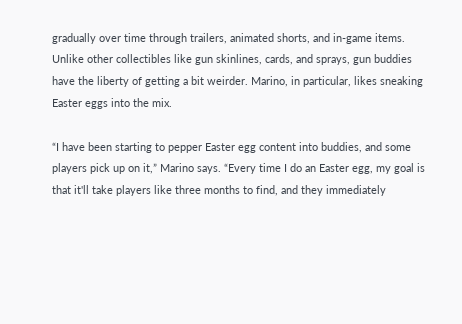gradually over time through trailers, animated shorts, and in-game items. Unlike other collectibles like gun skinlines, cards, and sprays, gun buddies have the liberty of getting a bit weirder. Marino, in particular, likes sneaking Easter eggs into the mix.

“I have been starting to pepper Easter egg content into buddies, and some players pick up on it,” Marino says. “Every time I do an Easter egg, my goal is that it'll take players like three months to find, and they immediately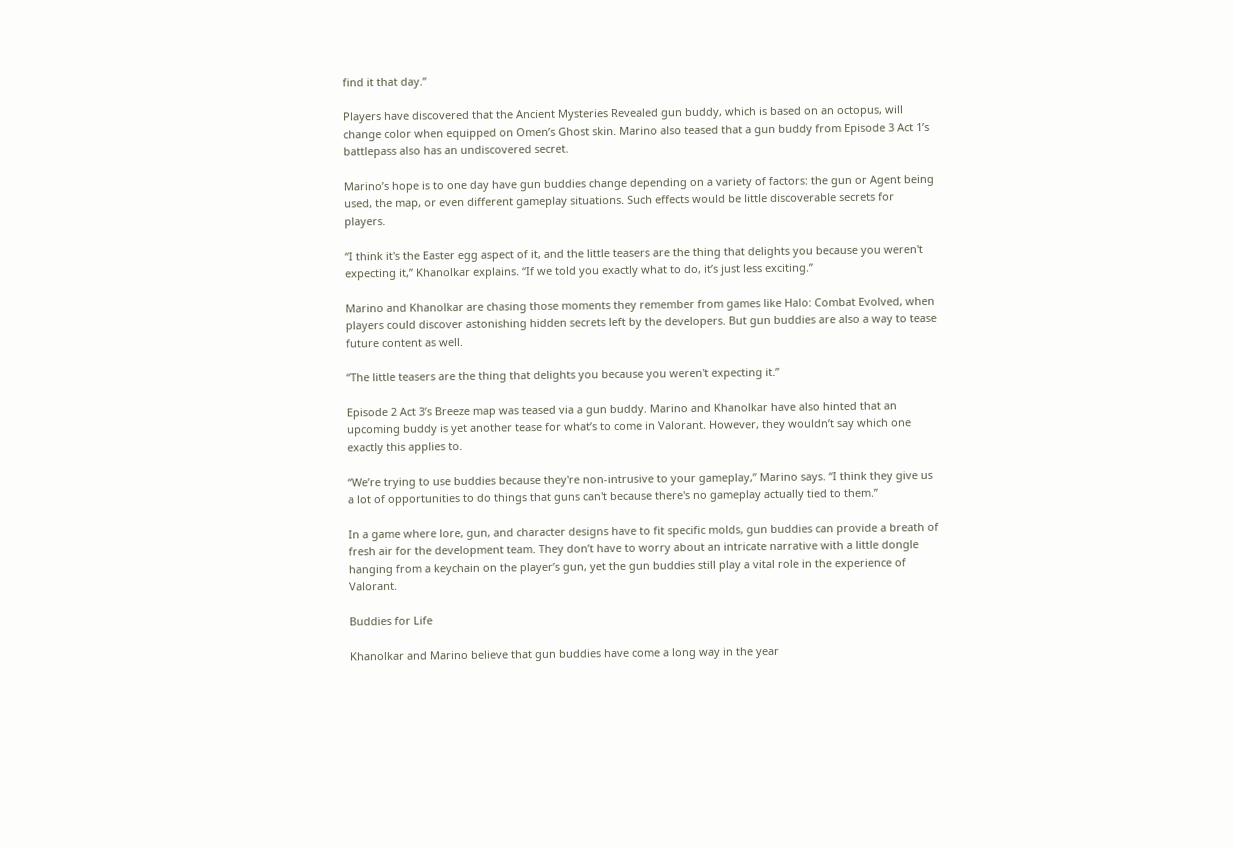find it that day.”

Players have discovered that the Ancient Mysteries Revealed gun buddy, which is based on an octopus, will change color when equipped on Omen’s Ghost skin. Marino also teased that a gun buddy from Episode 3 Act 1’s battlepass also has an undiscovered secret.

Marino’s hope is to one day have gun buddies change depending on a variety of factors: the gun or Agent being used, the map, or even different gameplay situations. Such effects would be little discoverable secrets for players.

“I think it's the Easter egg aspect of it, and the little teasers are the thing that delights you because you weren't expecting it,” Khanolkar explains. “If we told you exactly what to do, it’s just less exciting.”

Marino and Khanolkar are chasing those moments they remember from games like Halo: Combat Evolved, when players could discover astonishing hidden secrets left by the developers. But gun buddies are also a way to tease future content as well.

“The little teasers are the thing that delights you because you weren't expecting it.”

Episode 2 Act 3’s Breeze map was teased via a gun buddy. Marino and Khanolkar have also hinted that an upcoming buddy is yet another tease for what’s to come in Valorant. However, they wouldn’t say which one exactly this applies to.

“We’re trying to use buddies because they're non-intrusive to your gameplay,” Marino says. “I think they give us a lot of opportunities to do things that guns can't because there's no gameplay actually tied to them.”

In a game where lore, gun, and character designs have to fit specific molds, gun buddies can provide a breath of fresh air for the development team. They don’t have to worry about an intricate narrative with a little dongle hanging from a keychain on the player’s gun, yet the gun buddies still play a vital role in the experience of Valorant.

Buddies for Life

Khanolkar and Marino believe that gun buddies have come a long way in the year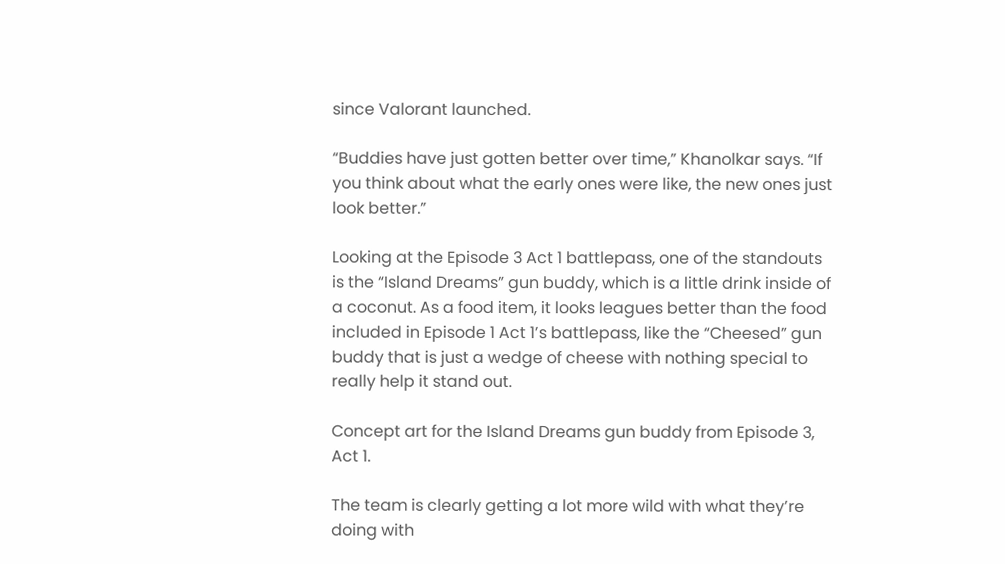since Valorant launched.

“Buddies have just gotten better over time,” Khanolkar says. “If you think about what the early ones were like, the new ones just look better.”

Looking at the Episode 3 Act 1 battlepass, one of the standouts is the “Island Dreams” gun buddy, which is a little drink inside of a coconut. As a food item, it looks leagues better than the food included in Episode 1 Act 1’s battlepass, like the “Cheesed” gun buddy that is just a wedge of cheese with nothing special to really help it stand out.

Concept art for the Island Dreams gun buddy from Episode 3, Act 1.

The team is clearly getting a lot more wild with what they’re doing with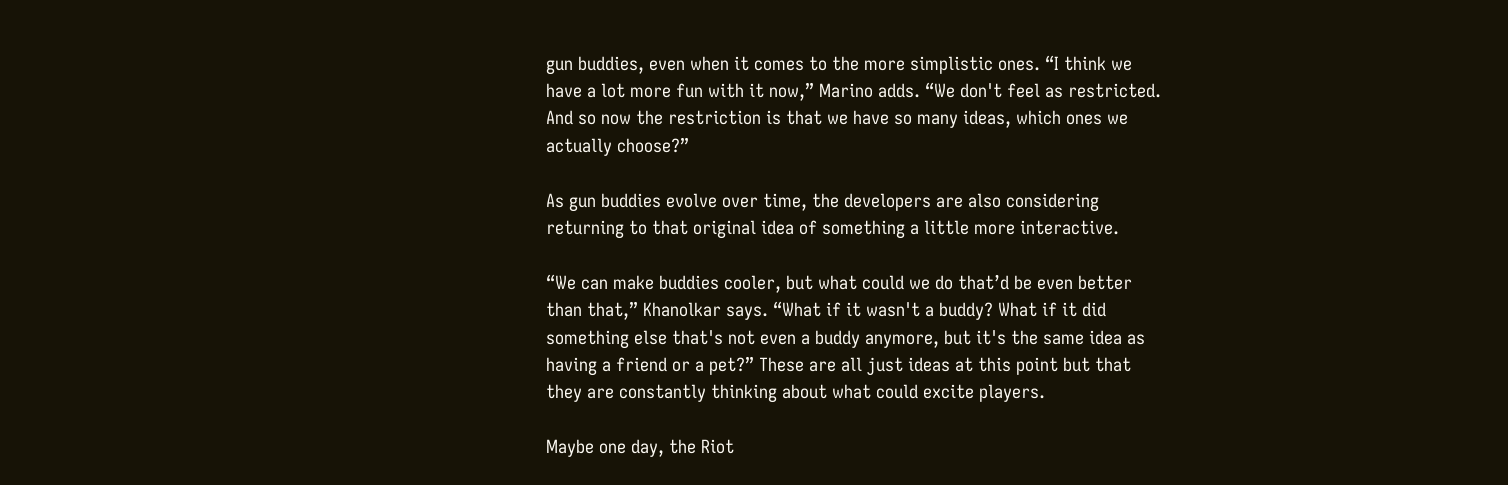gun buddies, even when it comes to the more simplistic ones. “I think we have a lot more fun with it now,” Marino adds. “We don't feel as restricted. And so now the restriction is that we have so many ideas, which ones we actually choose?”

As gun buddies evolve over time, the developers are also considering returning to that original idea of something a little more interactive.

“We can make buddies cooler, but what could we do that’d be even better than that,” Khanolkar says. “What if it wasn't a buddy? What if it did something else that's not even a buddy anymore, but it's the same idea as having a friend or a pet?” These are all just ideas at this point but that they are constantly thinking about what could excite players.

Maybe one day, the Riot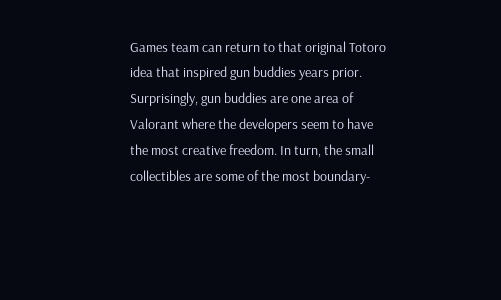Games team can return to that original Totoro idea that inspired gun buddies years prior. Surprisingly, gun buddies are one area of Valorant where the developers seem to have the most creative freedom. In turn, the small collectibles are some of the most boundary-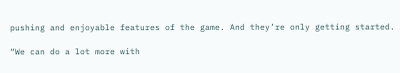pushing and enjoyable features of the game. And they’re only getting started.

“We can do a lot more with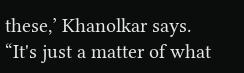these,’ Khanolkar says. “It's just a matter of what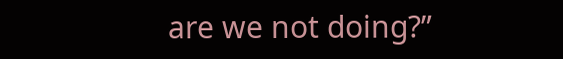are we not doing?”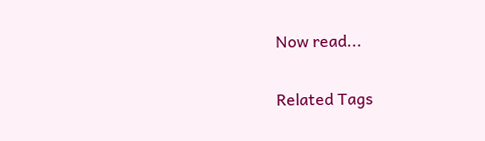Now read...

Related Tags